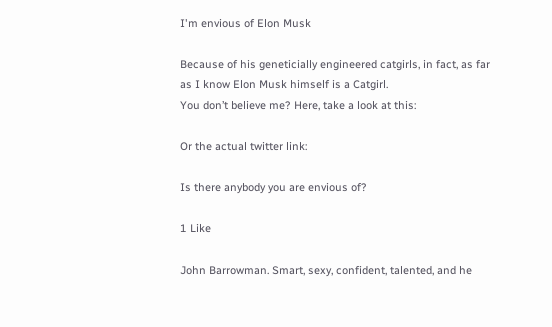I'm envious of Elon Musk

Because of his geneticially engineered catgirls, in fact, as far as I know Elon Musk himself is a Catgirl.
You don’t believe me? Here, take a look at this:

Or the actual twitter link:

Is there anybody you are envious of?

1 Like

John Barrowman. Smart, sexy, confident, talented, and he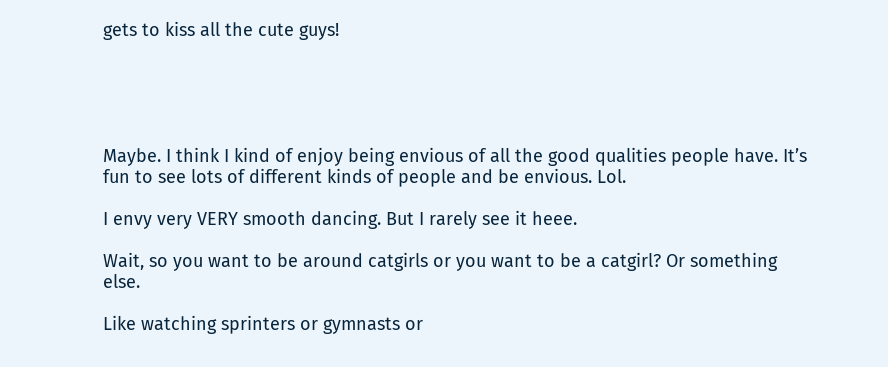gets to kiss all the cute guys!





Maybe. I think I kind of enjoy being envious of all the good qualities people have. It’s fun to see lots of different kinds of people and be envious. Lol.

I envy very VERY smooth dancing. But I rarely see it heee.

Wait, so you want to be around catgirls or you want to be a catgirl? Or something else.

Like watching sprinters or gymnasts or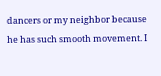dancers or my neighbor because he has such smooth movement. I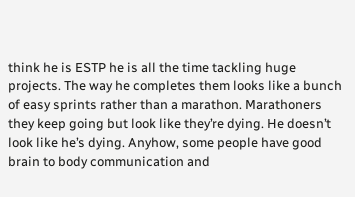think he is ESTP he is all the time tackling huge projects. The way he completes them looks like a bunch of easy sprints rather than a marathon. Marathoners they keep going but look like they’re dying. He doesn’t look like he’s dying. Anyhow, some people have good brain to body communication and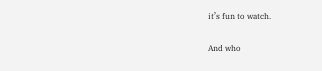it’s fun to watch.

And who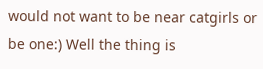would not want to be near catgirls or be one:) Well the thing is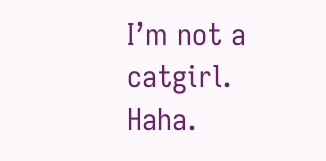I’m not a catgirl. Haha.